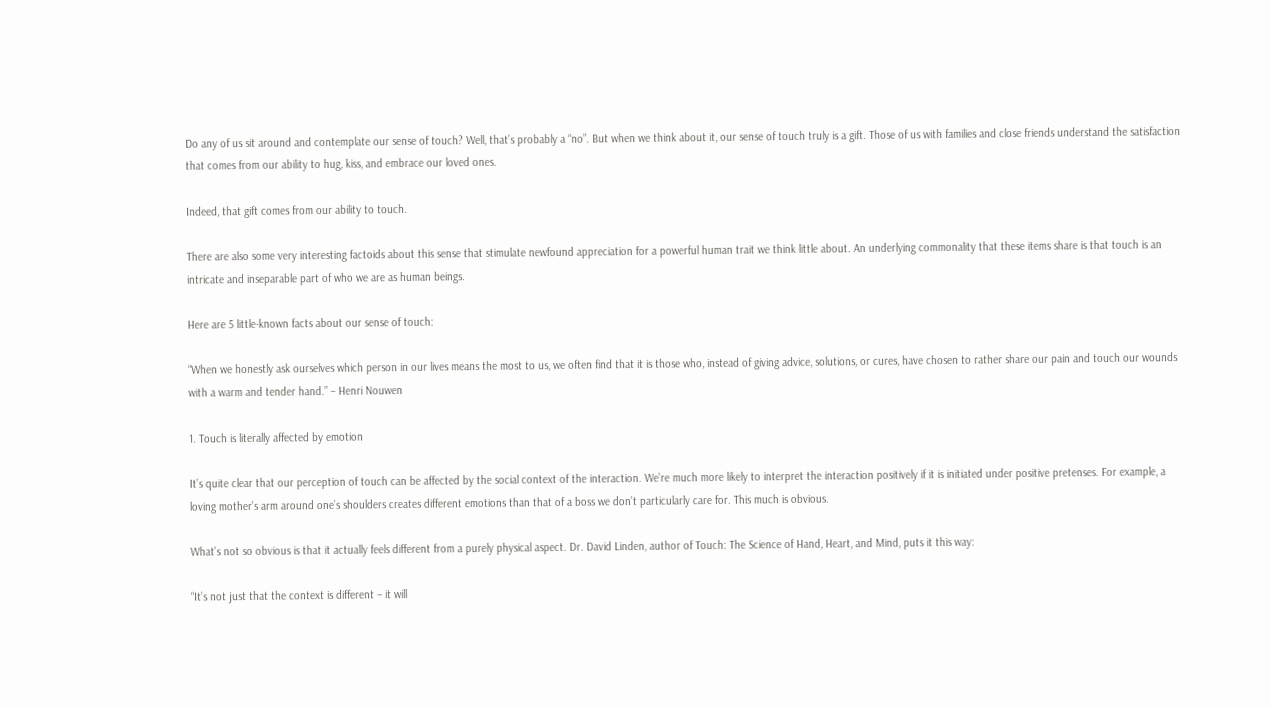Do any of us sit around and contemplate our sense of touch? Well, that’s probably a “no”. But when we think about it, our sense of touch truly is a gift. Those of us with families and close friends understand the satisfaction that comes from our ability to hug, kiss, and embrace our loved ones.

Indeed, that gift comes from our ability to touch.

There are also some very interesting factoids about this sense that stimulate newfound appreciation for a powerful human trait we think little about. An underlying commonality that these items share is that touch is an intricate and inseparable part of who we are as human beings.

Here are 5 little-known facts about our sense of touch:

“When we honestly ask ourselves which person in our lives means the most to us, we often find that it is those who, instead of giving advice, solutions, or cures, have chosen to rather share our pain and touch our wounds with a warm and tender hand.” – Henri Nouwen

1. Touch is literally affected by emotion

It’s quite clear that our perception of touch can be affected by the social context of the interaction. We’re much more likely to interpret the interaction positively if it is initiated under positive pretenses. For example, a loving mother’s arm around one’s shoulders creates different emotions than that of a boss we don’t particularly care for. This much is obvious.

What’s not so obvious is that it actually feels different from a purely physical aspect. Dr. David Linden, author of Touch: The Science of Hand, Heart, and Mind, puts it this way:

“It’s not just that the context is different – it will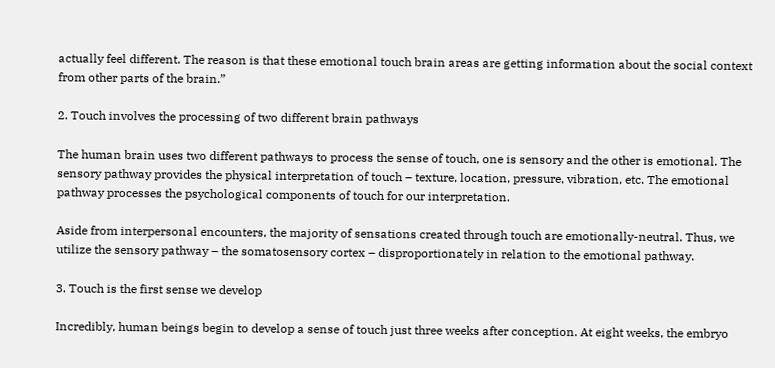actually feel different. The reason is that these emotional touch brain areas are getting information about the social context from other parts of the brain.”

2. Touch involves the processing of two different brain pathways

The human brain uses two different pathways to process the sense of touch, one is sensory and the other is emotional. The sensory pathway provides the physical interpretation of touch – texture, location, pressure, vibration, etc. The emotional pathway processes the psychological components of touch for our interpretation.

Aside from interpersonal encounters, the majority of sensations created through touch are emotionally-neutral. Thus, we utilize the sensory pathway – the somatosensory cortex – disproportionately in relation to the emotional pathway.

3. Touch is the first sense we develop

Incredibly, human beings begin to develop a sense of touch just three weeks after conception. At eight weeks, the embryo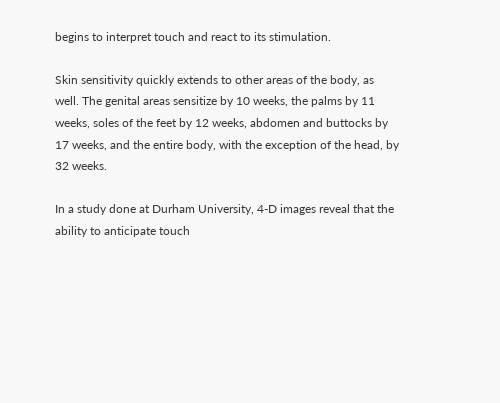begins to interpret touch and react to its stimulation.

Skin sensitivity quickly extends to other areas of the body, as well. The genital areas sensitize by 10 weeks, the palms by 11 weeks, soles of the feet by 12 weeks, abdomen and buttocks by 17 weeks, and the entire body, with the exception of the head, by 32 weeks.

In a study done at Durham University, 4-D images reveal that the ability to anticipate touch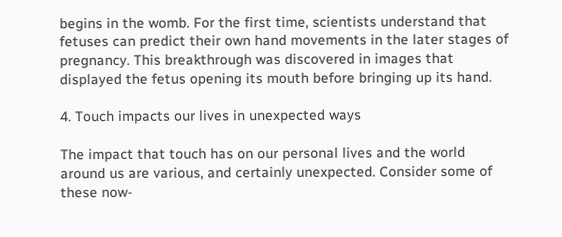begins in the womb. For the first time, scientists understand that fetuses can predict their own hand movements in the later stages of pregnancy. This breakthrough was discovered in images that displayed the fetus opening its mouth before bringing up its hand.

4. Touch impacts our lives in unexpected ways

The impact that touch has on our personal lives and the world around us are various, and certainly unexpected. Consider some of these now-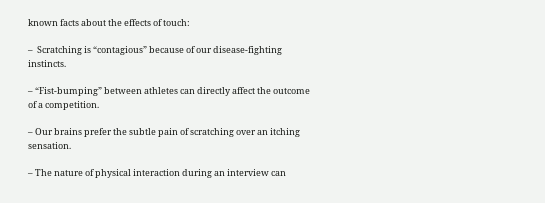known facts about the effects of touch:

–  Scratching is “contagious” because of our disease-fighting instincts.

– “Fist-bumping” between athletes can directly affect the outcome of a competition.

– Our brains prefer the subtle pain of scratching over an itching sensation.

– The nature of physical interaction during an interview can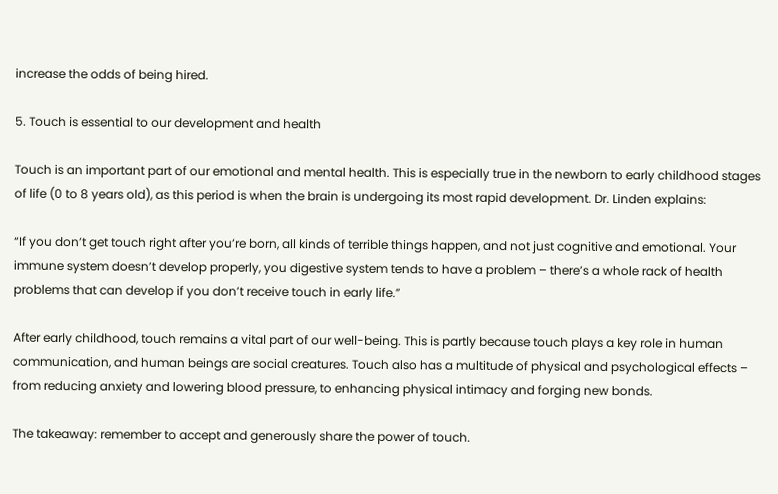increase the odds of being hired.

5. Touch is essential to our development and health

Touch is an important part of our emotional and mental health. This is especially true in the newborn to early childhood stages of life (0 to 8 years old), as this period is when the brain is undergoing its most rapid development. Dr. Linden explains:

“If you don’t get touch right after you’re born, all kinds of terrible things happen, and not just cognitive and emotional. Your immune system doesn’t develop properly, you digestive system tends to have a problem – there’s a whole rack of health problems that can develop if you don’t receive touch in early life.”

After early childhood, touch remains a vital part of our well-being. This is partly because touch plays a key role in human communication, and human beings are social creatures. Touch also has a multitude of physical and psychological effects – from reducing anxiety and lowering blood pressure, to enhancing physical intimacy and forging new bonds.

The takeaway: remember to accept and generously share the power of touch.